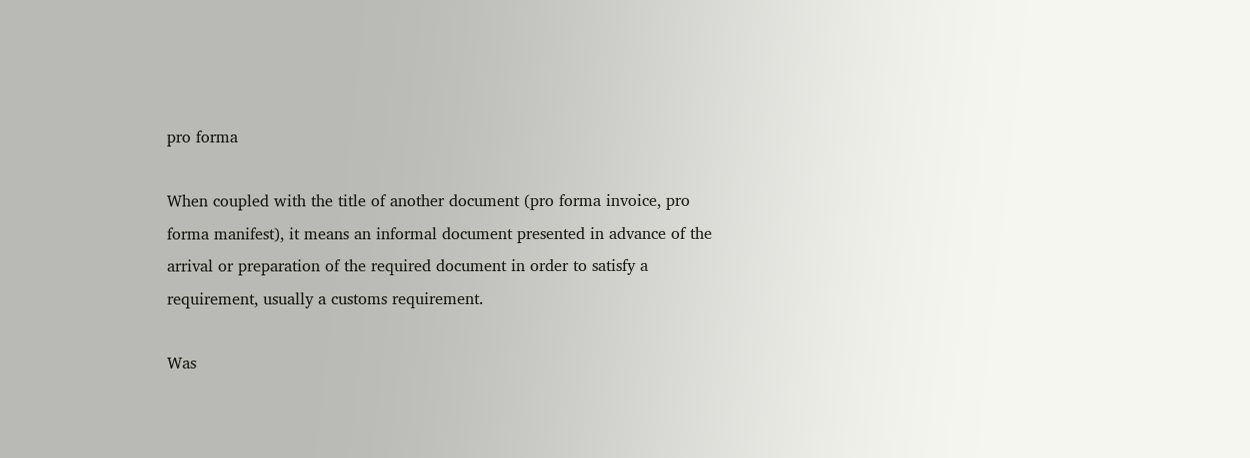pro forma

When coupled with the title of another document (pro forma invoice, pro forma manifest), it means an informal document presented in advance of the arrival or preparation of the required document in order to satisfy a requirement, usually a customs requirement.

Was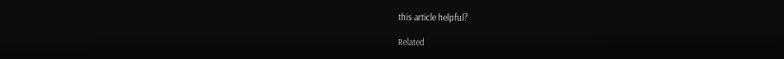this article helpful?

Related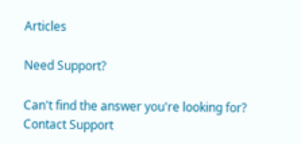Articles

Need Support?

Can't find the answer you're looking for?
Contact Support